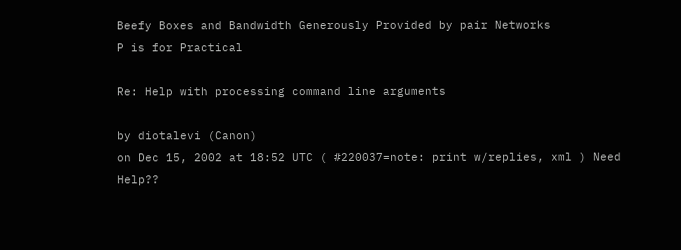Beefy Boxes and Bandwidth Generously Provided by pair Networks
P is for Practical

Re: Help with processing command line arguments

by diotalevi (Canon)
on Dec 15, 2002 at 18:52 UTC ( #220037=note: print w/replies, xml ) Need Help??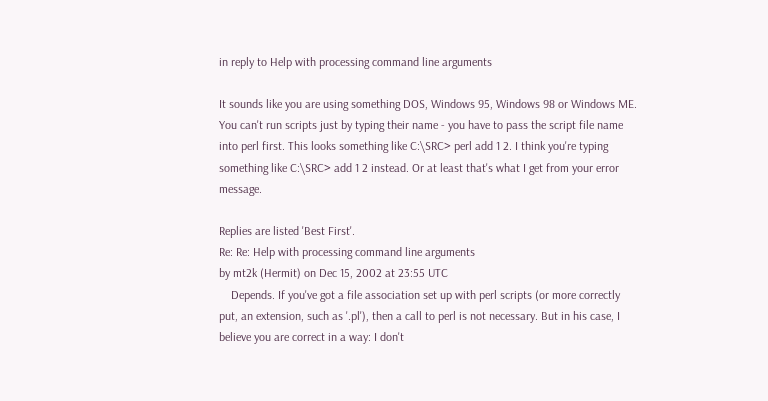in reply to Help with processing command line arguments

It sounds like you are using something DOS, Windows 95, Windows 98 or Windows ME. You can't run scripts just by typing their name - you have to pass the script file name into perl first. This looks something like C:\SRC> perl add 1 2. I think you're typing something like C:\SRC> add 1 2 instead. Or at least that's what I get from your error message.

Replies are listed 'Best First'.
Re: Re: Help with processing command line arguments
by mt2k (Hermit) on Dec 15, 2002 at 23:55 UTC
    Depends. If you've got a file association set up with perl scripts (or more correctly put, an extension, such as '.pl'), then a call to perl is not necessary. But in his case, I believe you are correct in a way: I don't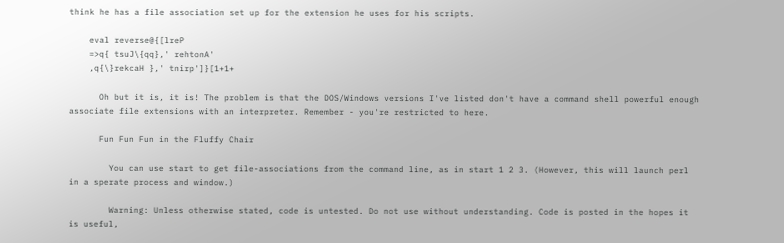think he has a file association set up for the extension he uses for his scripts.

    eval reverse@{[lreP
    =>q{ tsuJ\{qq},' rehtonA'
    ,q{\}rekcaH },' tnirp']}[1+1+

      Oh but it is, it is! The problem is that the DOS/Windows versions I've listed don't have a command shell powerful enough associate file extensions with an interpreter. Remember - you're restricted to here.

      Fun Fun Fun in the Fluffy Chair

        You can use start to get file-associations from the command line, as in start 1 2 3. (However, this will launch perl in a sperate process and window.)

        Warning: Unless otherwise stated, code is untested. Do not use without understanding. Code is posted in the hopes it is useful,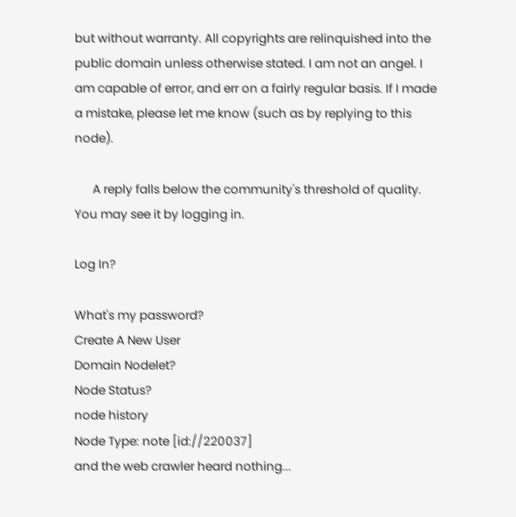but without warranty. All copyrights are relinquished into the public domain unless otherwise stated. I am not an angel. I am capable of error, and err on a fairly regular basis. If I made a mistake, please let me know (such as by replying to this node).

      A reply falls below the community's threshold of quality. You may see it by logging in.

Log In?

What's my password?
Create A New User
Domain Nodelet?
Node Status?
node history
Node Type: note [id://220037]
and the web crawler heard nothing...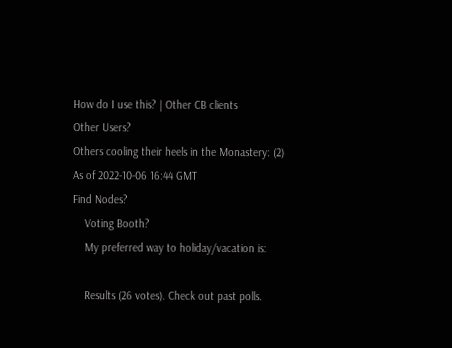How do I use this? | Other CB clients
Other Users?
Others cooling their heels in the Monastery: (2)
As of 2022-10-06 16:44 GMT
Find Nodes?
    Voting Booth?
    My preferred way to holiday/vacation is:

    Results (26 votes). Check out past polls.